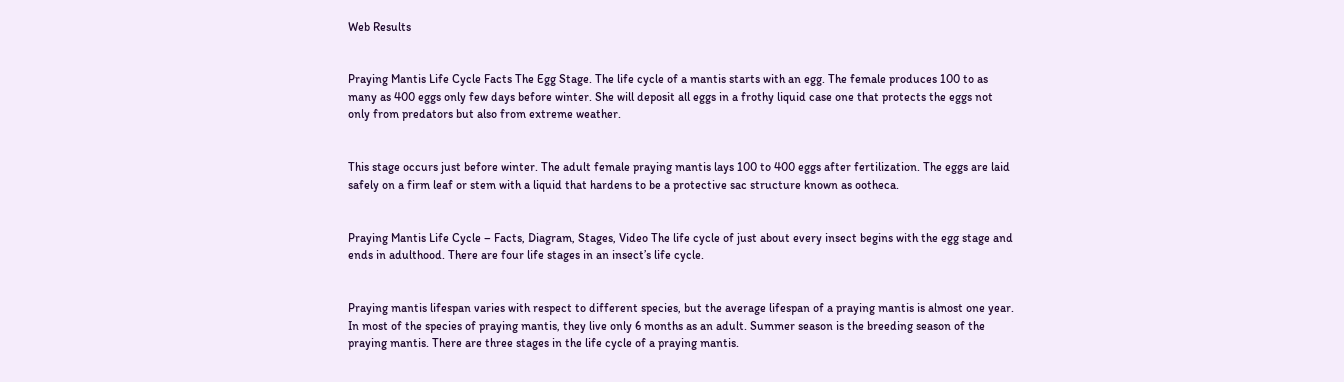Web Results


Praying Mantis Life Cycle Facts The Egg Stage. The life cycle of a mantis starts with an egg. The female produces 100 to as many as 400 eggs only few days before winter. She will deposit all eggs in a frothy liquid case one that protects the eggs not only from predators but also from extreme weather.


This stage occurs just before winter. The adult female praying mantis lays 100 to 400 eggs after fertilization. The eggs are laid safely on a firm leaf or stem with a liquid that hardens to be a protective sac structure known as ootheca.


Praying Mantis Life Cycle – Facts, Diagram, Stages, Video The life cycle of just about every insect begins with the egg stage and ends in adulthood. There are four life stages in an insect’s life cycle.


Praying mantis lifespan varies with respect to different species, but the average lifespan of a praying mantis is almost one year. In most of the species of praying mantis, they live only 6 months as an adult. Summer season is the breeding season of the praying mantis. There are three stages in the life cycle of a praying mantis.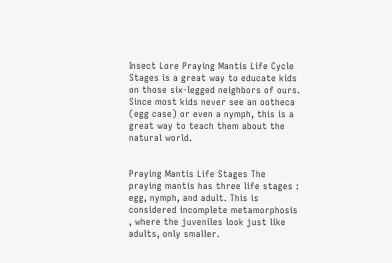Insect Lore Praying Mantis Life Cycle Stages is a great way to educate kids on those six-legged neighbors of ours. Since most kids never see an ootheca (egg case) or even a nymph, this is a great way to teach them about the natural world.


Praying Mantis Life Stages The praying mantis has three life stages : egg, nymph, and adult. This is considered incomplete metamorphosis , where the juveniles look just like adults, only smaller.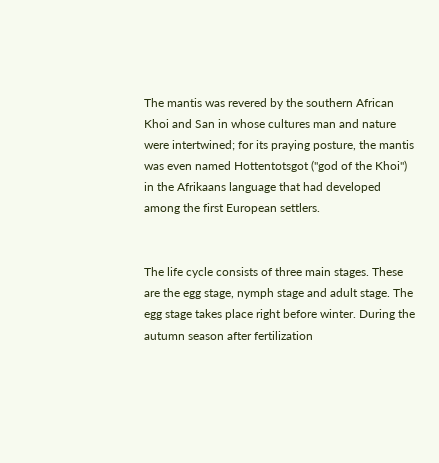The mantis was revered by the southern African Khoi and San in whose cultures man and nature were intertwined; for its praying posture, the mantis was even named Hottentotsgot ("god of the Khoi") in the Afrikaans language that had developed among the first European settlers.


The life cycle consists of three main stages. These are the egg stage, nymph stage and adult stage. The egg stage takes place right before winter. During the autumn season after fertilization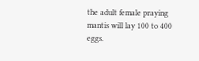the adult female praying mantis will lay 100 to 400 eggs.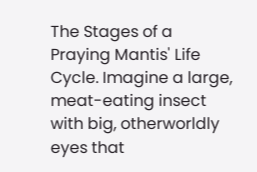The Stages of a Praying Mantis' Life Cycle. Imagine a large, meat-eating insect with big, otherworldly eyes that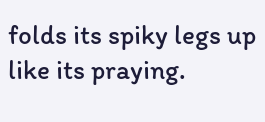folds its spiky legs up like its praying.